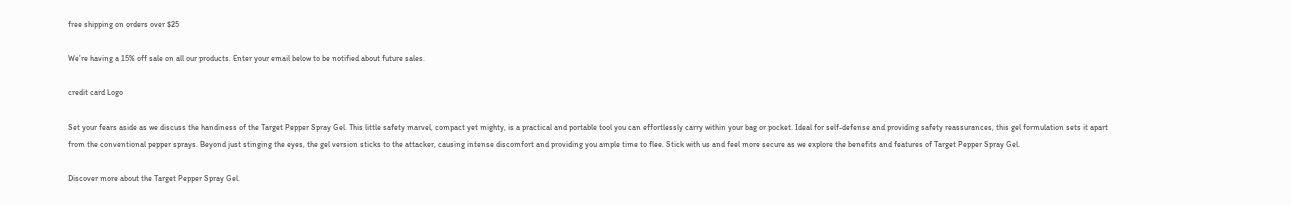free shipping on orders over $25

We’re having a 15% off sale on all our products. Enter your email below to be notified about future sales.

credit card Logo

Set your fears aside as we discuss the handiness of the Target Pepper Spray Gel. This little safety marvel, compact yet mighty, is a practical and portable tool you can effortlessly carry within your bag or pocket. Ideal for self-defense and providing safety reassurances, this gel formulation sets it apart from the conventional pepper sprays. Beyond just stinging the eyes, the gel version sticks to the attacker, causing intense discomfort and providing you ample time to flee. Stick with us and feel more secure as we explore the benefits and features of Target Pepper Spray Gel.

Discover more about the Target Pepper Spray Gel.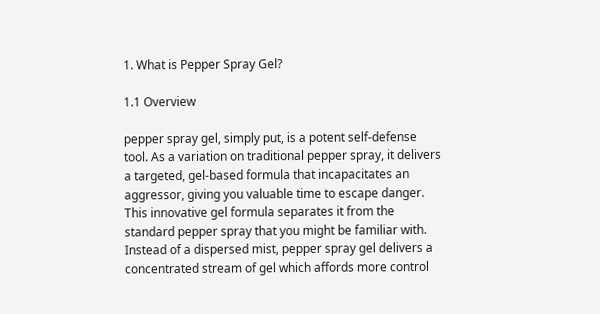1. What is Pepper Spray Gel?

1.1 Overview

pepper spray gel, simply put, is a potent self-defense tool. As a variation on traditional pepper spray, it delivers a targeted, gel-based formula that incapacitates an aggressor, giving you valuable time to escape danger. This innovative gel formula separates it from the standard pepper spray that you might be familiar with. Instead of a dispersed mist, pepper spray gel delivers a concentrated stream of gel which affords more control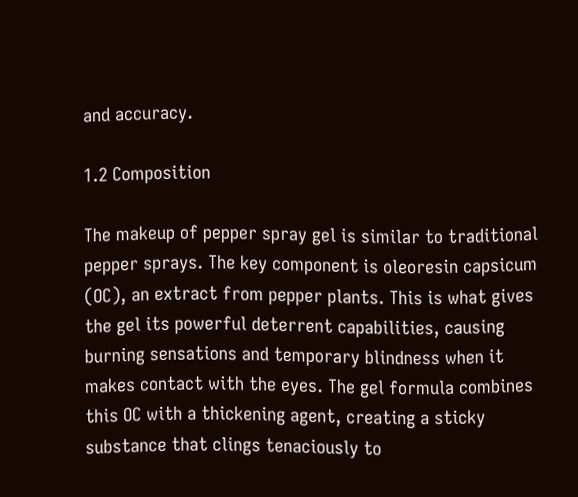and accuracy.

1.2 Composition

The makeup of pepper spray gel is similar to traditional pepper sprays. The key component is oleoresin capsicum (OC), an extract from pepper plants. This is what gives the gel its powerful deterrent capabilities, causing burning sensations and temporary blindness when it makes contact with the eyes. The gel formula combines this OC with a thickening agent, creating a sticky substance that clings tenaciously to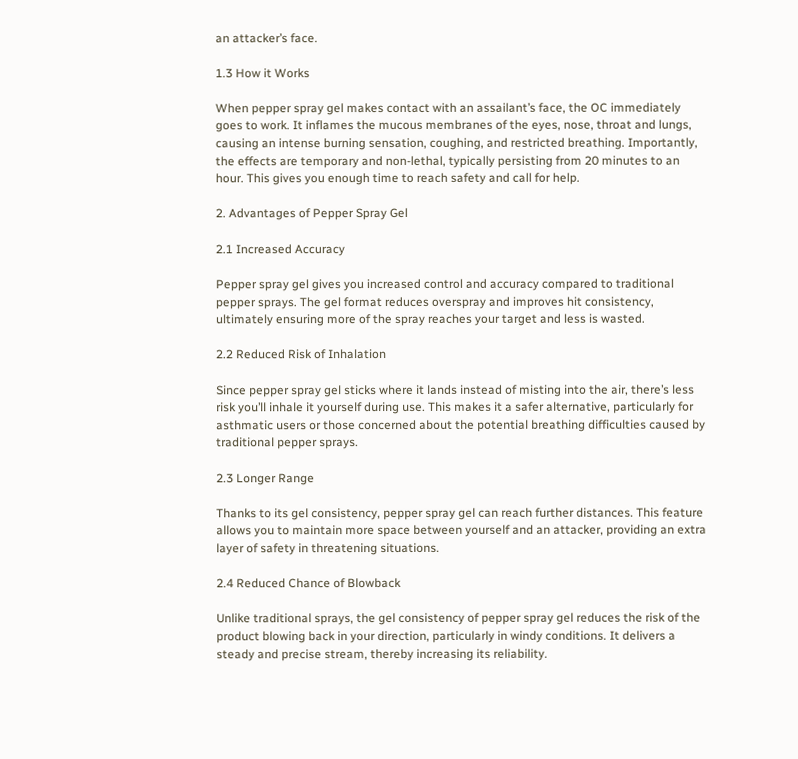an attacker’s face.

1.3 How it Works

When pepper spray gel makes contact with an assailant’s face, the OC immediately goes to work. It inflames the mucous membranes of the eyes, nose, throat and lungs, causing an intense burning sensation, coughing, and restricted breathing. Importantly, the effects are temporary and non-lethal, typically persisting from 20 minutes to an hour. This gives you enough time to reach safety and call for help.

2. Advantages of Pepper Spray Gel

2.1 Increased Accuracy

Pepper spray gel gives you increased control and accuracy compared to traditional pepper sprays. The gel format reduces overspray and improves hit consistency, ultimately ensuring more of the spray reaches your target and less is wasted.

2.2 Reduced Risk of Inhalation

Since pepper spray gel sticks where it lands instead of misting into the air, there’s less risk you’ll inhale it yourself during use. This makes it a safer alternative, particularly for asthmatic users or those concerned about the potential breathing difficulties caused by traditional pepper sprays.

2.3 Longer Range

Thanks to its gel consistency, pepper spray gel can reach further distances. This feature allows you to maintain more space between yourself and an attacker, providing an extra layer of safety in threatening situations.

2.4 Reduced Chance of Blowback

Unlike traditional sprays, the gel consistency of pepper spray gel reduces the risk of the product blowing back in your direction, particularly in windy conditions. It delivers a steady and precise stream, thereby increasing its reliability.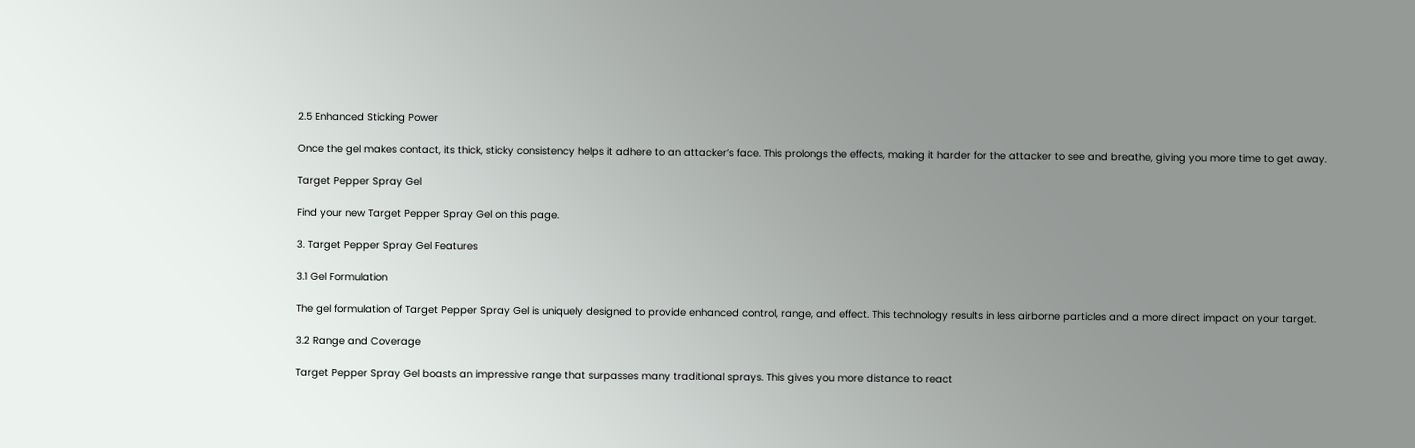2.5 Enhanced Sticking Power

Once the gel makes contact, its thick, sticky consistency helps it adhere to an attacker’s face. This prolongs the effects, making it harder for the attacker to see and breathe, giving you more time to get away.

Target Pepper Spray Gel

Find your new Target Pepper Spray Gel on this page.

3. Target Pepper Spray Gel Features

3.1 Gel Formulation

The gel formulation of Target Pepper Spray Gel is uniquely designed to provide enhanced control, range, and effect. This technology results in less airborne particles and a more direct impact on your target.

3.2 Range and Coverage

Target Pepper Spray Gel boasts an impressive range that surpasses many traditional sprays. This gives you more distance to react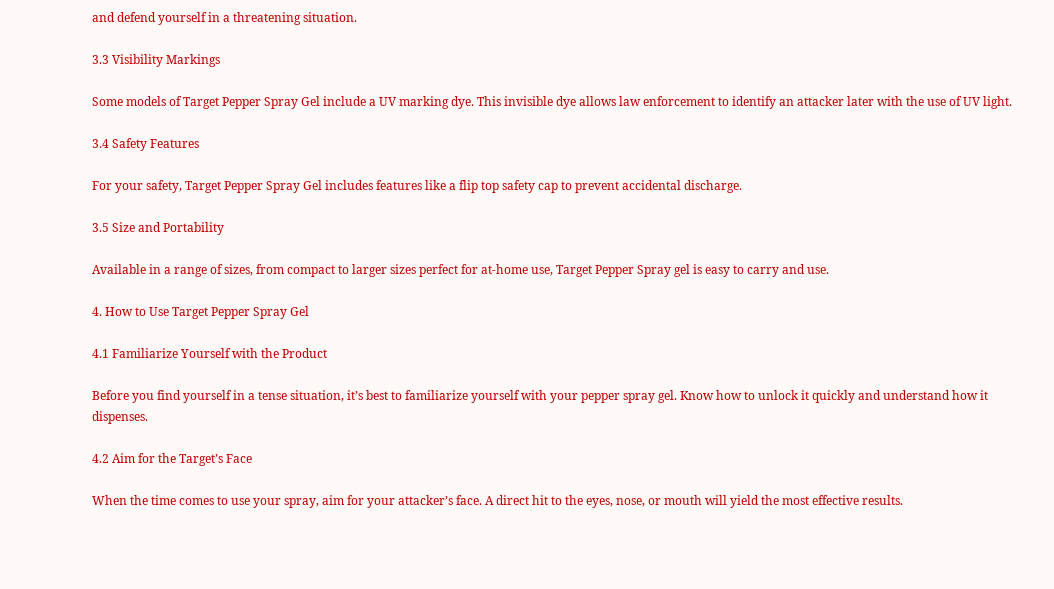and defend yourself in a threatening situation.

3.3 Visibility Markings

Some models of Target Pepper Spray Gel include a UV marking dye. This invisible dye allows law enforcement to identify an attacker later with the use of UV light.

3.4 Safety Features

For your safety, Target Pepper Spray Gel includes features like a flip top safety cap to prevent accidental discharge.

3.5 Size and Portability

Available in a range of sizes, from compact to larger sizes perfect for at-home use, Target Pepper Spray gel is easy to carry and use.

4. How to Use Target Pepper Spray Gel

4.1 Familiarize Yourself with the Product

Before you find yourself in a tense situation, it’s best to familiarize yourself with your pepper spray gel. Know how to unlock it quickly and understand how it dispenses.

4.2 Aim for the Target’s Face

When the time comes to use your spray, aim for your attacker’s face. A direct hit to the eyes, nose, or mouth will yield the most effective results.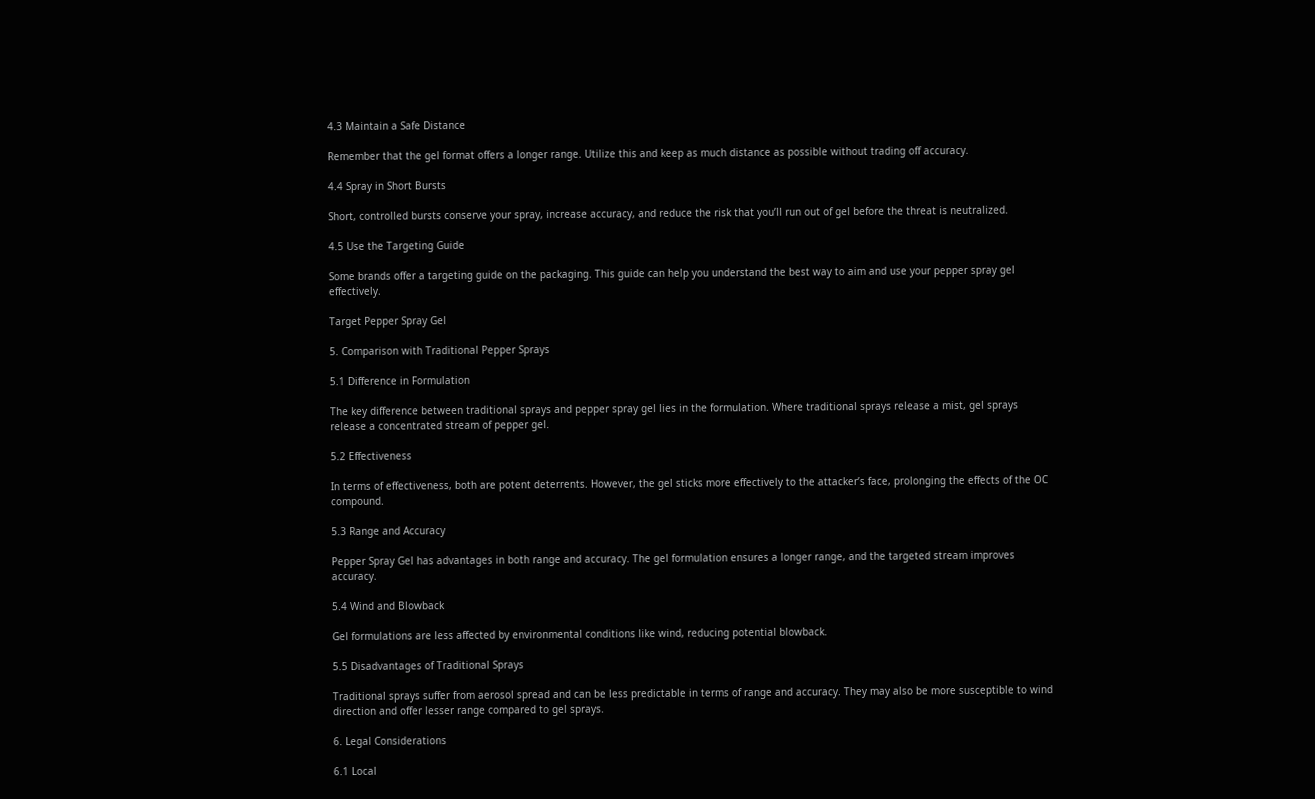4.3 Maintain a Safe Distance

Remember that the gel format offers a longer range. Utilize this and keep as much distance as possible without trading off accuracy.

4.4 Spray in Short Bursts

Short, controlled bursts conserve your spray, increase accuracy, and reduce the risk that you’ll run out of gel before the threat is neutralized.

4.5 Use the Targeting Guide

Some brands offer a targeting guide on the packaging. This guide can help you understand the best way to aim and use your pepper spray gel effectively.

Target Pepper Spray Gel

5. Comparison with Traditional Pepper Sprays

5.1 Difference in Formulation

The key difference between traditional sprays and pepper spray gel lies in the formulation. Where traditional sprays release a mist, gel sprays release a concentrated stream of pepper gel.

5.2 Effectiveness

In terms of effectiveness, both are potent deterrents. However, the gel sticks more effectively to the attacker’s face, prolonging the effects of the OC compound.

5.3 Range and Accuracy

Pepper Spray Gel has advantages in both range and accuracy. The gel formulation ensures a longer range, and the targeted stream improves accuracy.

5.4 Wind and Blowback

Gel formulations are less affected by environmental conditions like wind, reducing potential blowback.

5.5 Disadvantages of Traditional Sprays

Traditional sprays suffer from aerosol spread and can be less predictable in terms of range and accuracy. They may also be more susceptible to wind direction and offer lesser range compared to gel sprays.

6. Legal Considerations

6.1 Local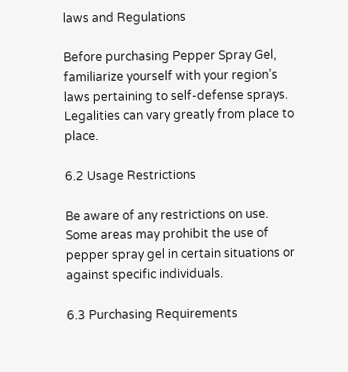laws and Regulations

Before purchasing Pepper Spray Gel, familiarize yourself with your region’s laws pertaining to self-defense sprays. Legalities can vary greatly from place to place.

6.2 Usage Restrictions

Be aware of any restrictions on use. Some areas may prohibit the use of pepper spray gel in certain situations or against specific individuals.

6.3 Purchasing Requirements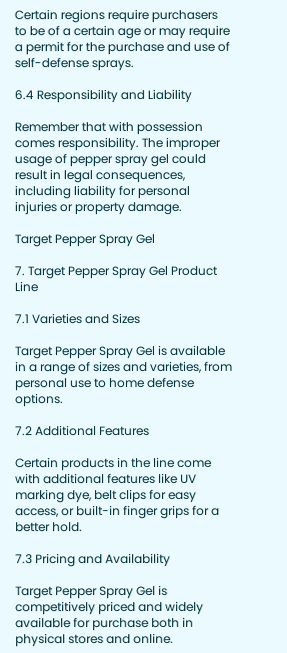Certain regions require purchasers to be of a certain age or may require a permit for the purchase and use of self-defense sprays.

6.4 Responsibility and Liability

Remember that with possession comes responsibility. The improper usage of pepper spray gel could result in legal consequences, including liability for personal injuries or property damage.

Target Pepper Spray Gel

7. Target Pepper Spray Gel Product Line

7.1 Varieties and Sizes

Target Pepper Spray Gel is available in a range of sizes and varieties, from personal use to home defense options.

7.2 Additional Features

Certain products in the line come with additional features like UV marking dye, belt clips for easy access, or built-in finger grips for a better hold.

7.3 Pricing and Availability

Target Pepper Spray Gel is competitively priced and widely available for purchase both in physical stores and online.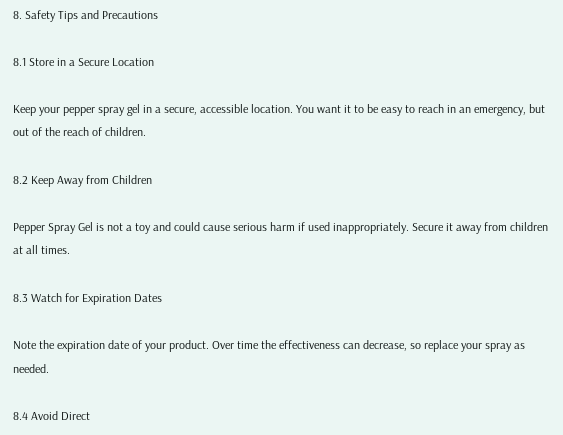8. Safety Tips and Precautions

8.1 Store in a Secure Location

Keep your pepper spray gel in a secure, accessible location. You want it to be easy to reach in an emergency, but out of the reach of children.

8.2 Keep Away from Children

Pepper Spray Gel is not a toy and could cause serious harm if used inappropriately. Secure it away from children at all times.

8.3 Watch for Expiration Dates

Note the expiration date of your product. Over time the effectiveness can decrease, so replace your spray as needed.

8.4 Avoid Direct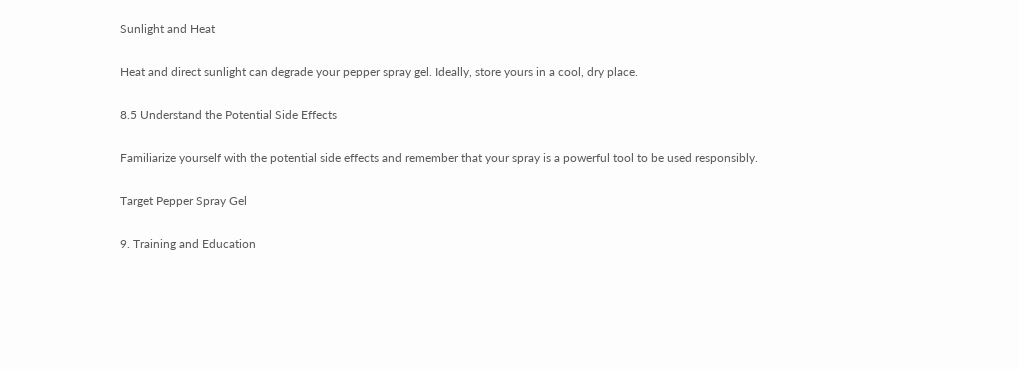Sunlight and Heat

Heat and direct sunlight can degrade your pepper spray gel. Ideally, store yours in a cool, dry place.

8.5 Understand the Potential Side Effects

Familiarize yourself with the potential side effects and remember that your spray is a powerful tool to be used responsibly.

Target Pepper Spray Gel

9. Training and Education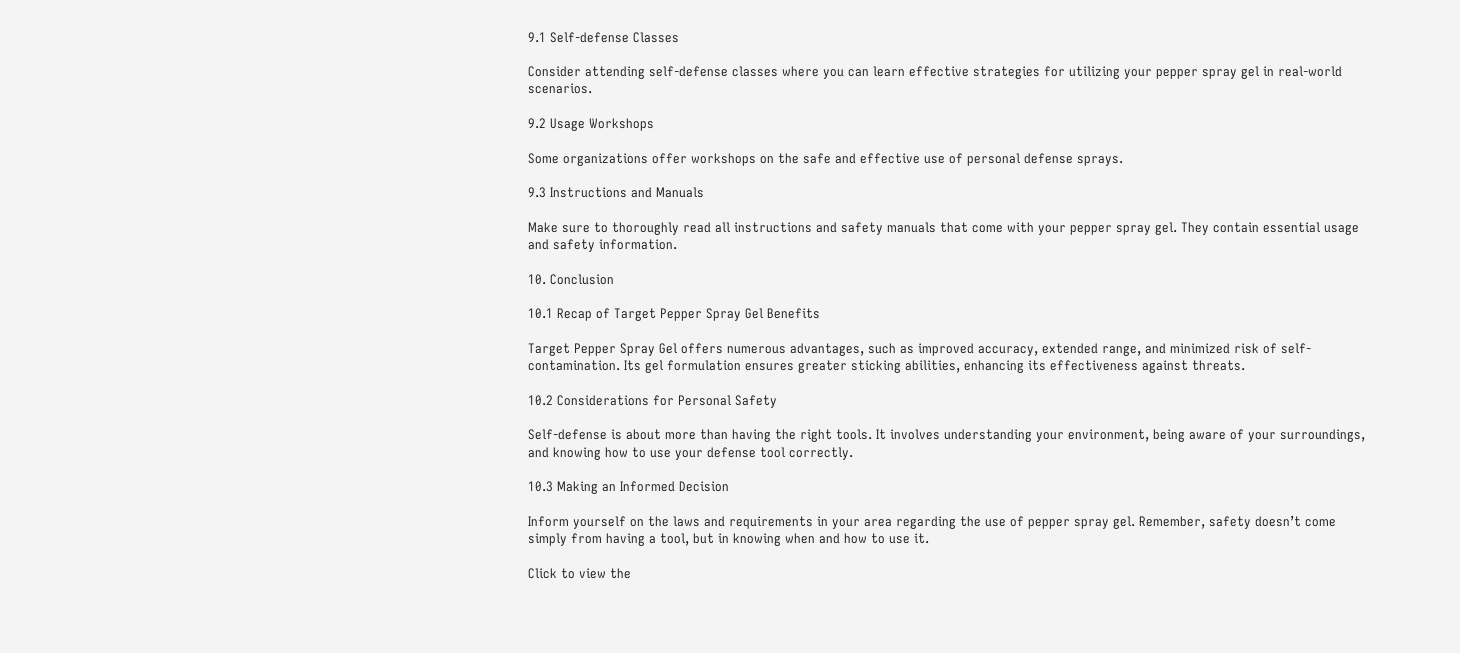9.1 Self-defense Classes

Consider attending self-defense classes where you can learn effective strategies for utilizing your pepper spray gel in real-world scenarios.

9.2 Usage Workshops

Some organizations offer workshops on the safe and effective use of personal defense sprays.

9.3 Instructions and Manuals

Make sure to thoroughly read all instructions and safety manuals that come with your pepper spray gel. They contain essential usage and safety information.

10. Conclusion

10.1 Recap of Target Pepper Spray Gel Benefits

Target Pepper Spray Gel offers numerous advantages, such as improved accuracy, extended range, and minimized risk of self-contamination. Its gel formulation ensures greater sticking abilities, enhancing its effectiveness against threats.

10.2 Considerations for Personal Safety

Self-defense is about more than having the right tools. It involves understanding your environment, being aware of your surroundings, and knowing how to use your defense tool correctly.

10.3 Making an Informed Decision

Inform yourself on the laws and requirements in your area regarding the use of pepper spray gel. Remember, safety doesn’t come simply from having a tool, but in knowing when and how to use it.

Click to view the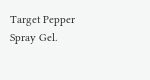Target Pepper Spray Gel.